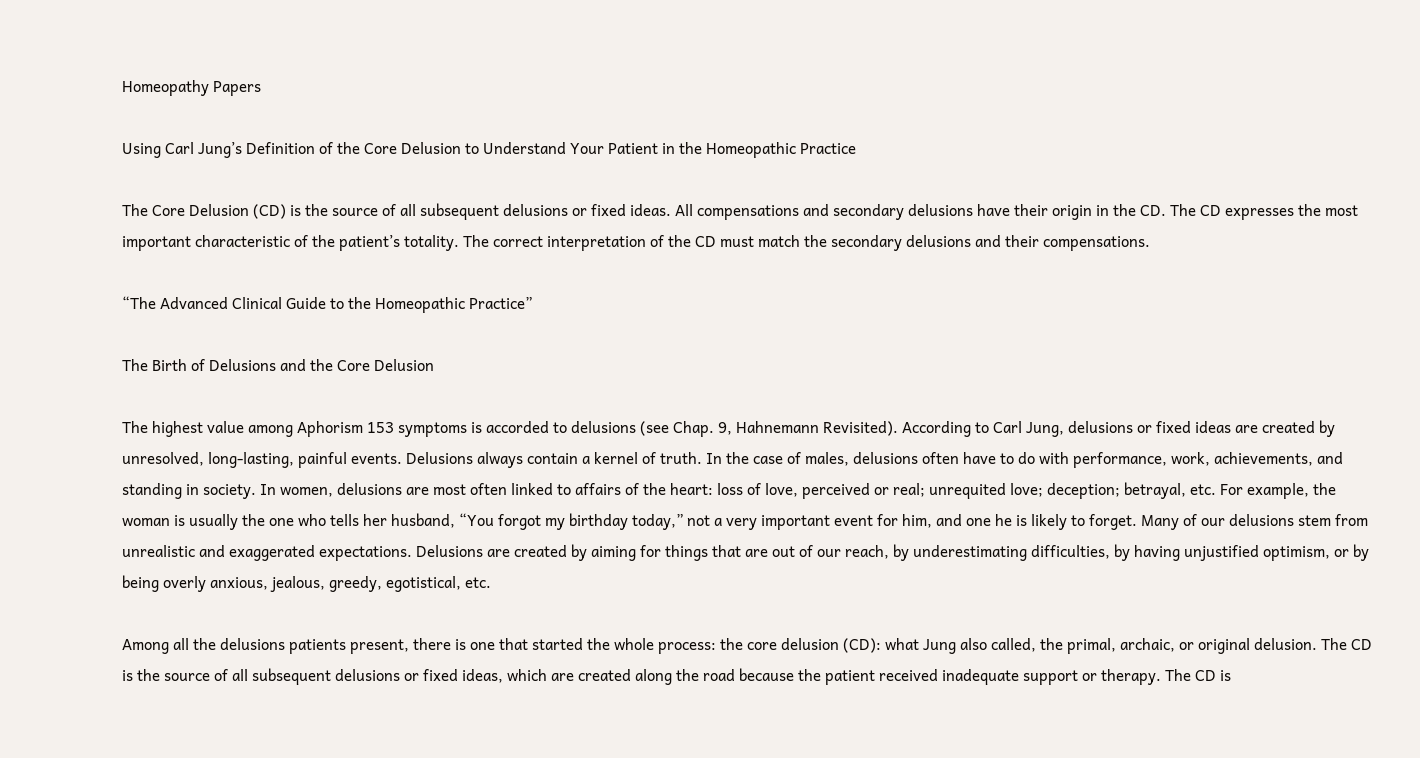Homeopathy Papers

Using Carl Jung’s Definition of the Core Delusion to Understand Your Patient in the Homeopathic Practice

The Core Delusion (CD) is the source of all subsequent delusions or fixed ideas. All compensations and secondary delusions have their origin in the CD. The CD expresses the most important characteristic of the patient’s totality. The correct interpretation of the CD must match the secondary delusions and their compensations.

“The Advanced Clinical Guide to the Homeopathic Practice”

The Birth of Delusions and the Core Delusion

The highest value among Aphorism 153 symptoms is accorded to delusions (see Chap. 9, Hahnemann Revisited). According to Carl Jung, delusions or fixed ideas are created by unresolved, long-lasting, painful events. Delusions always contain a kernel of truth. In the case of males, delusions often have to do with performance, work, achievements, and standing in society. In women, delusions are most often linked to affairs of the heart: loss of love, perceived or real; unrequited love; deception; betrayal, etc. For example, the woman is usually the one who tells her husband, “You forgot my birthday today,” not a very important event for him, and one he is likely to forget. Many of our delusions stem from unrealistic and exaggerated expectations. Delusions are created by aiming for things that are out of our reach, by underestimating difficulties, by having unjustified optimism, or by being overly anxious, jealous, greedy, egotistical, etc.

Among all the delusions patients present, there is one that started the whole process: the core delusion (CD): what Jung also called, the primal, archaic, or original delusion. The CD is the source of all subsequent delusions or fixed ideas, which are created along the road because the patient received inadequate support or therapy. The CD is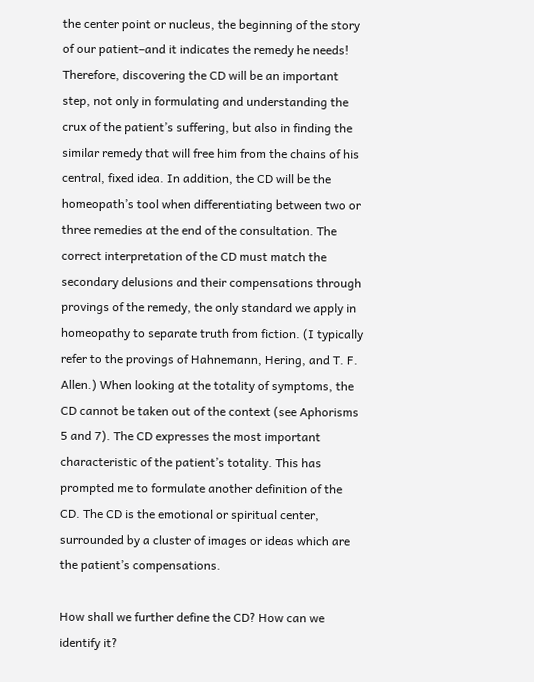the center point or nucleus, the beginning of the story of our patient–and it indicates the remedy he needs! Therefore, discovering the CD will be an important step, not only in formulating and understanding the crux of the patient’s suffering, but also in finding the similar remedy that will free him from the chains of his central, fixed idea. In addition, the CD will be the homeopath’s tool when differentiating between two or three remedies at the end of the consultation. The correct interpretation of the CD must match the secondary delusions and their compensations through provings of the remedy, the only standard we apply in homeopathy to separate truth from fiction. (I typically refer to the provings of Hahnemann, Hering, and T. F. Allen.) When looking at the totality of symptoms, the CD cannot be taken out of the context (see Aphorisms 5 and 7). The CD expresses the most important characteristic of the patient’s totality. This has prompted me to formulate another definition of the CD. The CD is the emotional or spiritual center, surrounded by a cluster of images or ideas which are the patient’s compensations.

How shall we further define the CD? How can we identify it?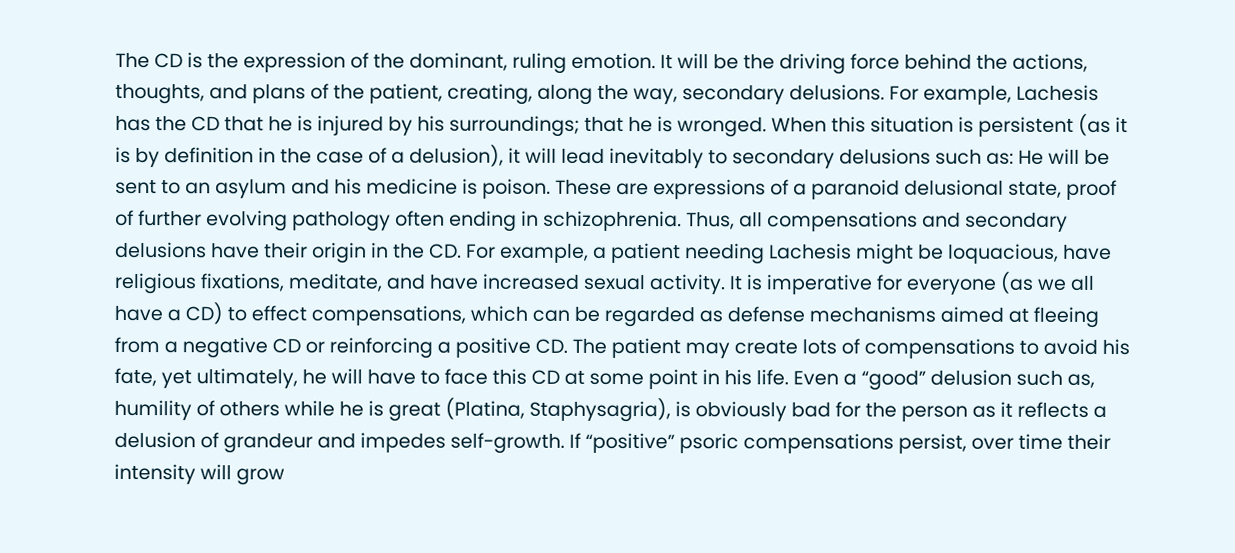The CD is the expression of the dominant, ruling emotion. It will be the driving force behind the actions, thoughts, and plans of the patient, creating, along the way, secondary delusions. For example, Lachesis has the CD that he is injured by his surroundings; that he is wronged. When this situation is persistent (as it is by definition in the case of a delusion), it will lead inevitably to secondary delusions such as: He will be sent to an asylum and his medicine is poison. These are expressions of a paranoid delusional state, proof of further evolving pathology often ending in schizophrenia. Thus, all compensations and secondary delusions have their origin in the CD. For example, a patient needing Lachesis might be loquacious, have religious fixations, meditate, and have increased sexual activity. It is imperative for everyone (as we all have a CD) to effect compensations, which can be regarded as defense mechanisms aimed at fleeing from a negative CD or reinforcing a positive CD. The patient may create lots of compensations to avoid his fate, yet ultimately, he will have to face this CD at some point in his life. Even a “good” delusion such as, humility of others while he is great (Platina, Staphysagria), is obviously bad for the person as it reflects a delusion of grandeur and impedes self-growth. If “positive” psoric compensations persist, over time their intensity will grow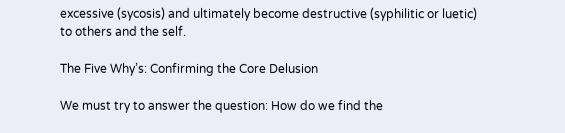excessive (sycosis) and ultimately become destructive (syphilitic or luetic) to others and the self.

The Five Why’s: Confirming the Core Delusion

We must try to answer the question: How do we find the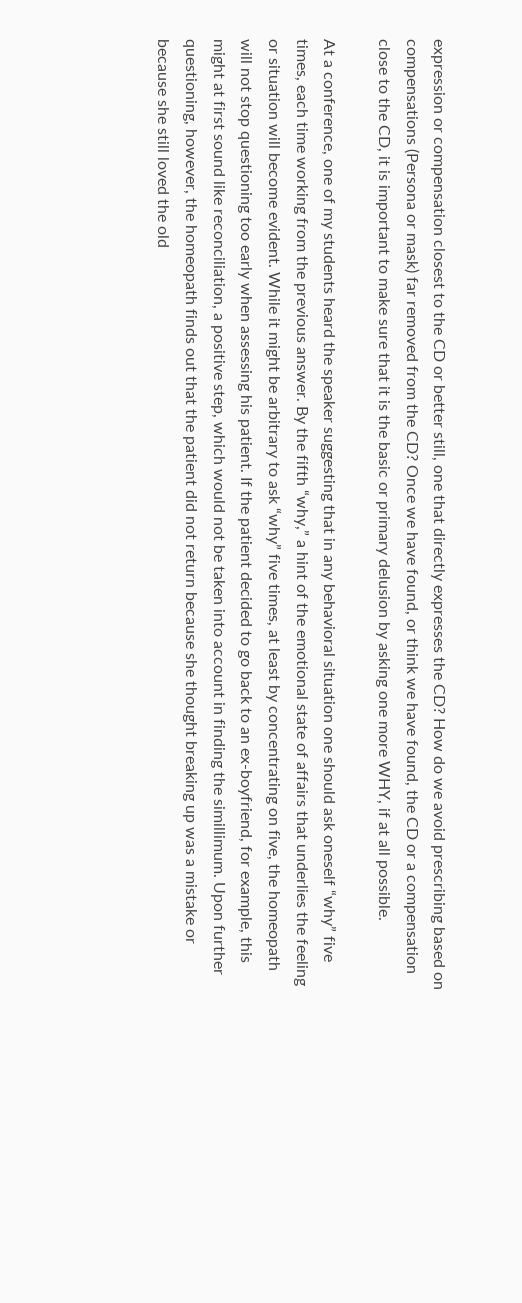expression or compensation closest to the CD or better still, one that directly expresses the CD? How do we avoid prescribing based on compensations (Persona or mask) far removed from the CD? Once we have found, or think we have found, the CD or a compensation close to the CD, it is important to make sure that it is the basic or primary delusion by asking one more WHY, if at all possible.

At a conference, one of my students heard the speaker suggesting that in any behavioral situation one should ask oneself “why” five times, each time working from the previous answer. By the fifth “why,” a hint of the emotional state of affairs that underlies the feeling or situation will become evident. While it might be arbitrary to ask “why” five times, at least by concentrating on five, the homeopath will not stop questioning too early when assessing his patient. If the patient decided to go back to an ex-boyfriend, for example, this might at first sound like reconciliation, a positive step, which would not be taken into account in finding the simillimum. Upon further questioning, however, the homeopath finds out that the patient did not return because she thought breaking up was a mistake or because she still loved the old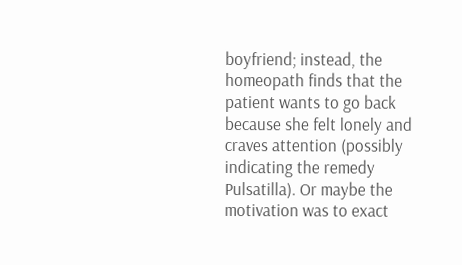boyfriend; instead, the homeopath finds that the patient wants to go back because she felt lonely and craves attention (possibly indicating the remedy Pulsatilla). Or maybe the motivation was to exact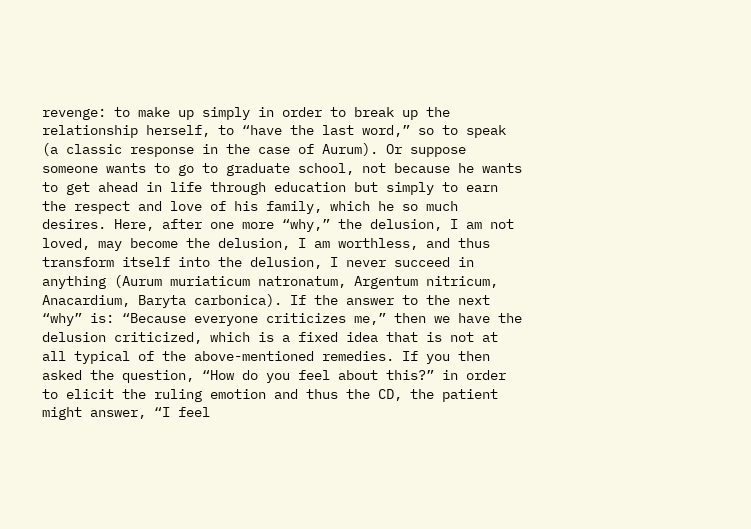revenge: to make up simply in order to break up the relationship herself, to “have the last word,” so to speak (a classic response in the case of Aurum). Or suppose someone wants to go to graduate school, not because he wants to get ahead in life through education but simply to earn the respect and love of his family, which he so much desires. Here, after one more “why,” the delusion, I am not loved, may become the delusion, I am worthless, and thus transform itself into the delusion, I never succeed in anything (Aurum muriaticum natronatum, Argentum nitricum, Anacardium, Baryta carbonica). If the answer to the next “why” is: “Because everyone criticizes me,” then we have the delusion criticized, which is a fixed idea that is not at all typical of the above-mentioned remedies. If you then asked the question, “How do you feel about this?” in order to elicit the ruling emotion and thus the CD, the patient might answer, “I feel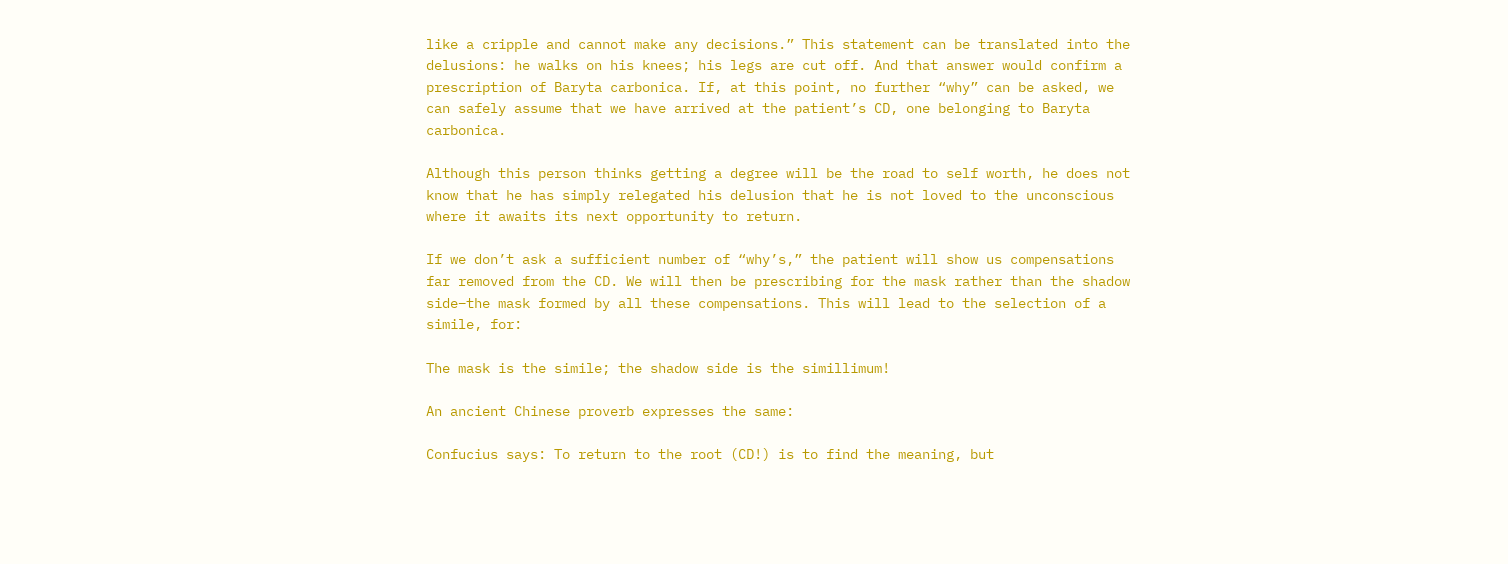like a cripple and cannot make any decisions.” This statement can be translated into the delusions: he walks on his knees; his legs are cut off. And that answer would confirm a prescription of Baryta carbonica. If, at this point, no further “why” can be asked, we can safely assume that we have arrived at the patient’s CD, one belonging to Baryta carbonica.

Although this person thinks getting a degree will be the road to self worth, he does not know that he has simply relegated his delusion that he is not loved to the unconscious where it awaits its next opportunity to return.

If we don’t ask a sufficient number of “why’s,” the patient will show us compensations far removed from the CD. We will then be prescribing for the mask rather than the shadow side–the mask formed by all these compensations. This will lead to the selection of a simile, for:

The mask is the simile; the shadow side is the simillimum!

An ancient Chinese proverb expresses the same:

Confucius says: To return to the root (CD!) is to find the meaning, but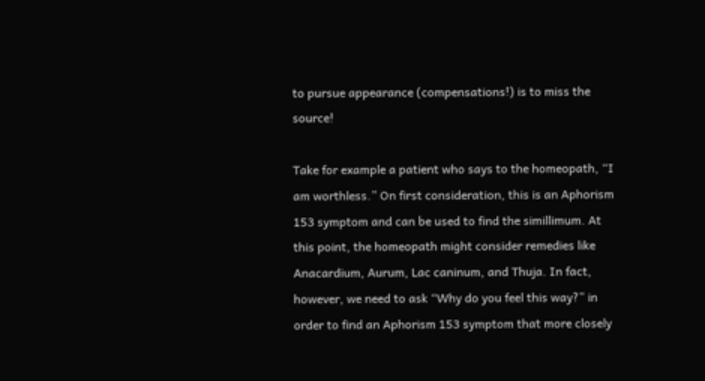to pursue appearance (compensations!) is to miss the source!

Take for example a patient who says to the homeopath, “I am worthless.” On first consideration, this is an Aphorism 153 symptom and can be used to find the simillimum. At this point, the homeopath might consider remedies like Anacardium, Aurum, Lac caninum, and Thuja. In fact, however, we need to ask “Why do you feel this way?” in order to find an Aphorism 153 symptom that more closely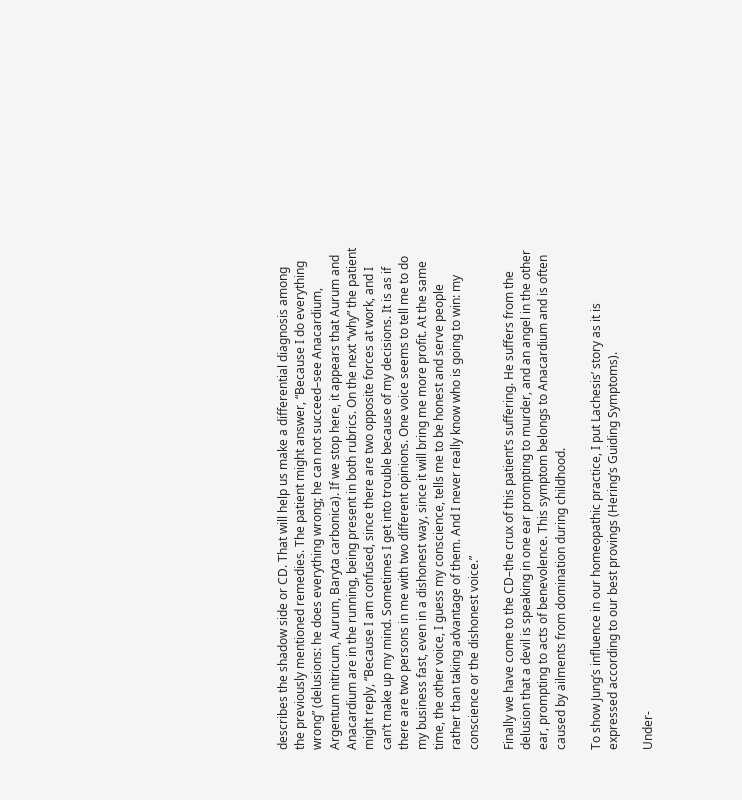describes the shadow side or CD. That will help us make a differential diagnosis among the previously mentioned remedies. The patient might answer, “Because I do everything wrong” (delusions: he does everything wrong; he can not succeed–see Anacardium, Argentum nitricum, Aurum, Baryta carbonica). If we stop here, it appears that Aurum and Anacardium are in the running, being present in both rubrics. On the next “why” the patient might reply, “Because I am confused, since there are two opposite forces at work, and I can’t make up my mind. Sometimes I get into trouble because of my decisions. It is as if there are two persons in me with two different opinions. One voice seems to tell me to do my business fast, even in a dishonest way, since it will bring me more profit. At the same time, the other voice, I guess my conscience, tells me to be honest and serve people rather than taking advantage of them. And I never really know who is going to win: my conscience or the dishonest voice.”

Finally we have come to the CD–the crux of this patient’s suffering. He suffers from the delusion that a devil is speaking in one ear prompting to murder, and an angel in the other ear, prompting to acts of benevolence. This symptom belongs to Anacardium and is often caused by ailments from domination during childhood.

To show Jung’s influence in our homeopathic practice, I put Lachesis’ story as it is expressed according to our best provings (Hering’s Guiding Symptoms).

Under-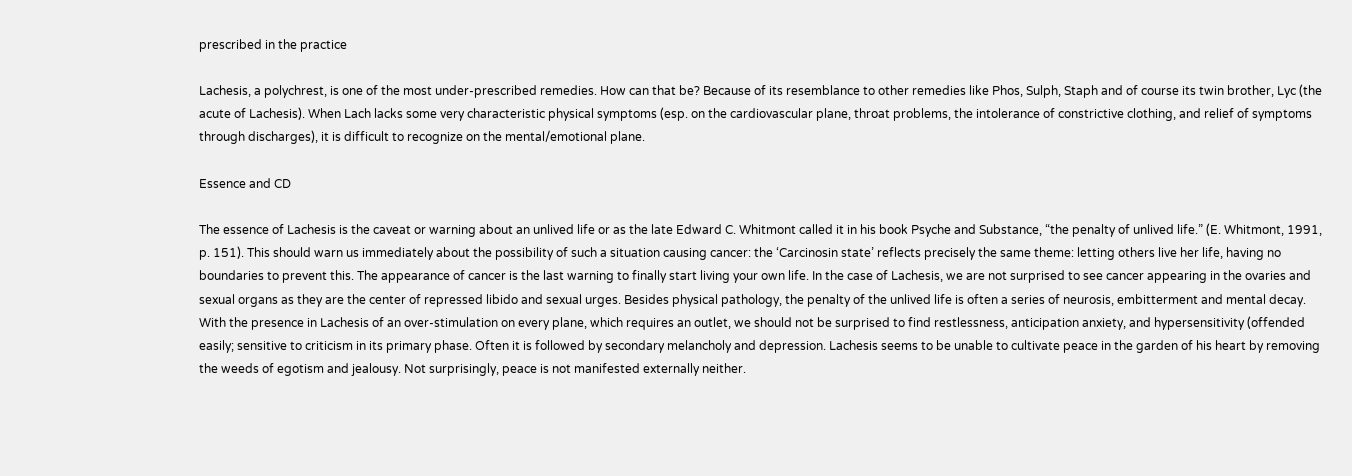prescribed in the practice

Lachesis, a polychrest, is one of the most under-prescribed remedies. How can that be? Because of its resemblance to other remedies like Phos, Sulph, Staph and of course its twin brother, Lyc (the acute of Lachesis). When Lach lacks some very characteristic physical symptoms (esp. on the cardiovascular plane, throat problems, the intolerance of constrictive clothing, and relief of symptoms through discharges), it is difficult to recognize on the mental/emotional plane.

Essence and CD

The essence of Lachesis is the caveat or warning about an unlived life or as the late Edward C. Whitmont called it in his book Psyche and Substance, “the penalty of unlived life.” (E. Whitmont, 1991, p. 151). This should warn us immediately about the possibility of such a situation causing cancer: the ‘Carcinosin state’ reflects precisely the same theme: letting others live her life, having no boundaries to prevent this. The appearance of cancer is the last warning to finally start living your own life. In the case of Lachesis, we are not surprised to see cancer appearing in the ovaries and sexual organs as they are the center of repressed libido and sexual urges. Besides physical pathology, the penalty of the unlived life is often a series of neurosis, embitterment and mental decay. With the presence in Lachesis of an over-stimulation on every plane, which requires an outlet, we should not be surprised to find restlessness, anticipation anxiety, and hypersensitivity (offended easily; sensitive to criticism in its primary phase. Often it is followed by secondary melancholy and depression. Lachesis seems to be unable to cultivate peace in the garden of his heart by removing the weeds of egotism and jealousy. Not surprisingly, peace is not manifested externally neither.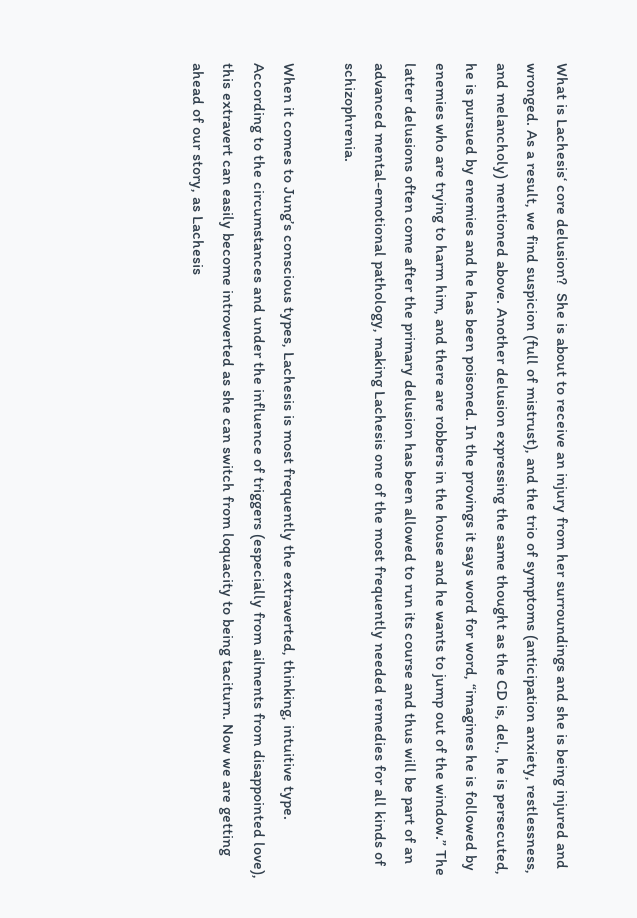What is Lachesis‘ core delusion?  She is about to receive an injury from her surroundings and she is being injured and wronged. As a result, we find suspicion (full of mistrust), and the trio of symptoms (anticipation anxiety, restlessness, and melancholy) mentioned above. Another delusion expressing the same thought as the CD is, del., he is persecuted, he is pursued by enemies and he has been poisoned. In the provings it says word for word, “imagines he is followed by enemies who are trying to harm him, and there are robbers in the house and he wants to jump out of the window.” The latter delusions often come after the primary delusion has been allowed to run its course and thus will be part of an advanced mental-emotional pathology, making Lachesis one of the most frequently needed remedies for all kinds of schizophrenia.

When it comes to Jung’s conscious types, Lachesis is most frequently the extraverted, thinking, intuitive type. According to the circumstances and under the influence of triggers (especially from ailments from disappointed love), this extravert can easily become introverted as she can switch from loquacity to being taciturn. Now we are getting ahead of our story, as Lachesis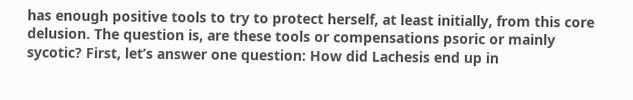has enough positive tools to try to protect herself, at least initially, from this core delusion. The question is, are these tools or compensations psoric or mainly sycotic? First, let’s answer one question: How did Lachesis end up in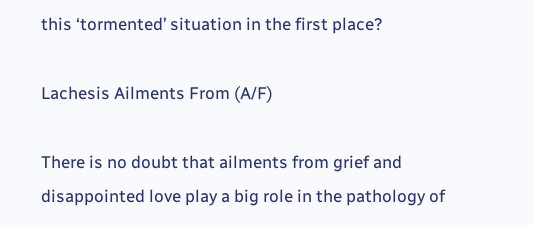this ‘tormented’ situation in the first place?

Lachesis Ailments From (A/F)

There is no doubt that ailments from grief and disappointed love play a big role in the pathology of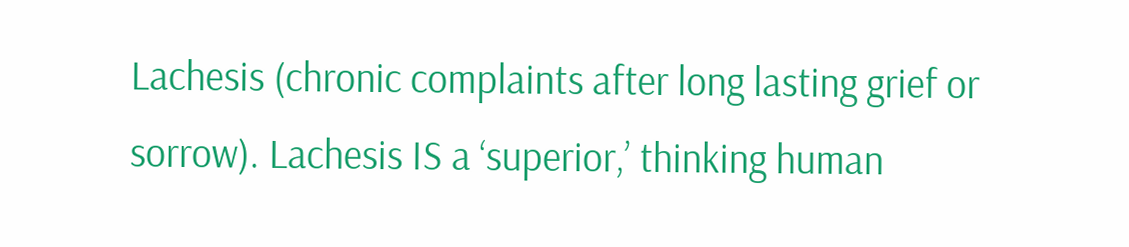Lachesis (chronic complaints after long lasting grief or sorrow). Lachesis IS a ‘superior,’ thinking human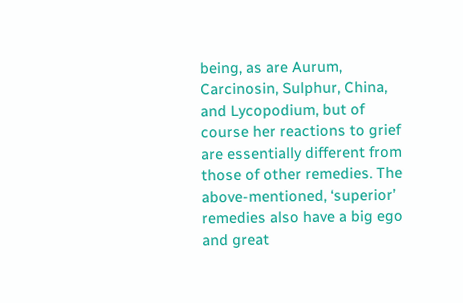being, as are Aurum, Carcinosin, Sulphur, China, and Lycopodium, but of course her reactions to grief are essentially different from those of other remedies. The above-mentioned, ‘superior’ remedies also have a big ego and great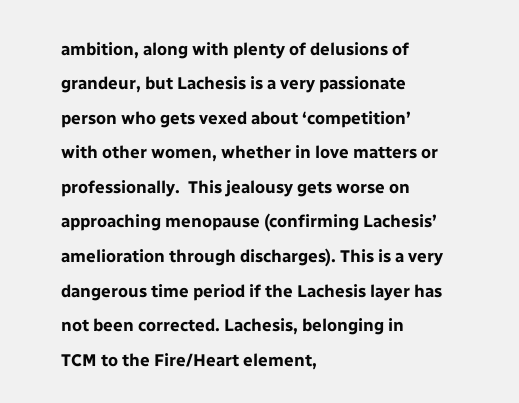ambition, along with plenty of delusions of grandeur, but Lachesis is a very passionate person who gets vexed about ‘competition’ with other women, whether in love matters or professionally.  This jealousy gets worse on approaching menopause (confirming Lachesis’ amelioration through discharges). This is a very dangerous time period if the Lachesis layer has not been corrected. Lachesis, belonging in TCM to the Fire/Heart element,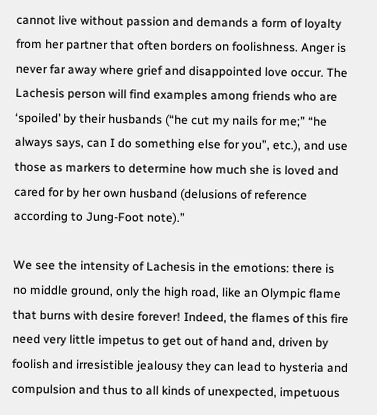cannot live without passion and demands a form of loyalty from her partner that often borders on foolishness. Anger is never far away where grief and disappointed love occur. The Lachesis person will find examples among friends who are ‘spoiled’ by their husbands (“he cut my nails for me;” “he always says, can I do something else for you”, etc.), and use those as markers to determine how much she is loved and cared for by her own husband (delusions of reference according to Jung-Foot note).”

We see the intensity of Lachesis in the emotions: there is no middle ground, only the high road, like an Olympic flame that burns with desire forever! Indeed, the flames of this fire need very little impetus to get out of hand and, driven by foolish and irresistible jealousy they can lead to hysteria and compulsion and thus to all kinds of unexpected, impetuous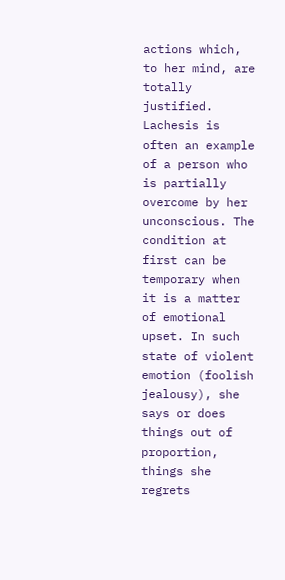actions which, to her mind, are totally justified. Lachesis is often an example of a person who is partially overcome by her unconscious. The condition at first can be temporary when it is a matter of emotional upset. In such state of violent emotion (foolish jealousy), she says or does things out of proportion, things she regrets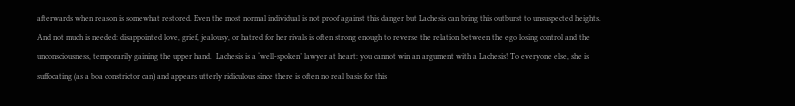afterwards when reason is somewhat restored. Even the most normal individual is not proof against this danger but Lachesis can bring this outburst to unsuspected heights. And not much is needed: disappointed love, grief, jealousy, or hatred for her rivals is often strong enough to reverse the relation between the ego losing control and the unconsciousness, temporarily gaining the upper hand.  Lachesis is a ‘well-spoken’ lawyer at heart: you cannot win an argument with a Lachesis! To everyone else, she is suffocating (as a boa constrictor can) and appears utterly ridiculous since there is often no real basis for this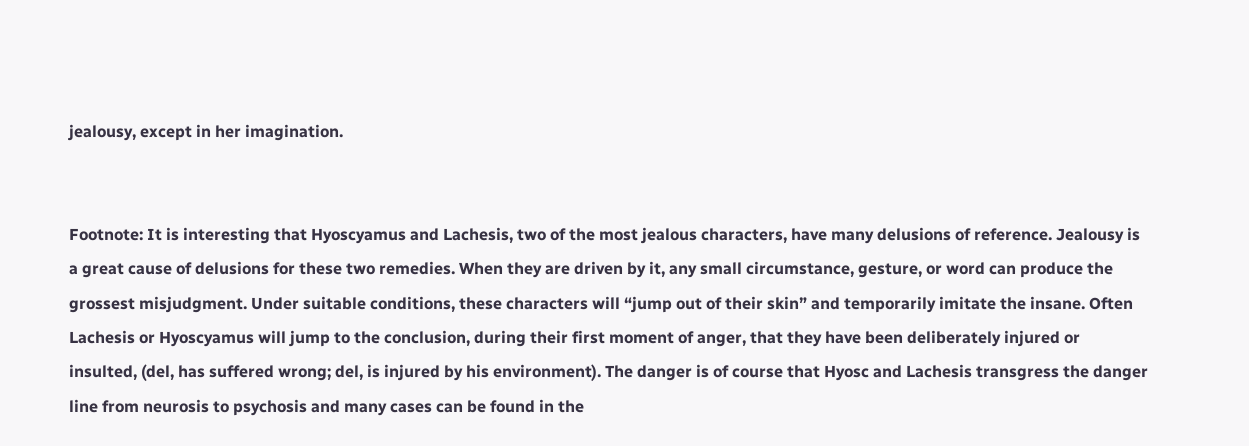jealousy, except in her imagination.


Footnote: It is interesting that Hyoscyamus and Lachesis, two of the most jealous characters, have many delusions of reference. Jealousy is a great cause of delusions for these two remedies. When they are driven by it, any small circumstance, gesture, or word can produce the grossest misjudgment. Under suitable conditions, these characters will “jump out of their skin” and temporarily imitate the insane. Often Lachesis or Hyoscyamus will jump to the conclusion, during their first moment of anger, that they have been deliberately injured or insulted, (del, has suffered wrong; del, is injured by his environment). The danger is of course that Hyosc and Lachesis transgress the danger line from neurosis to psychosis and many cases can be found in the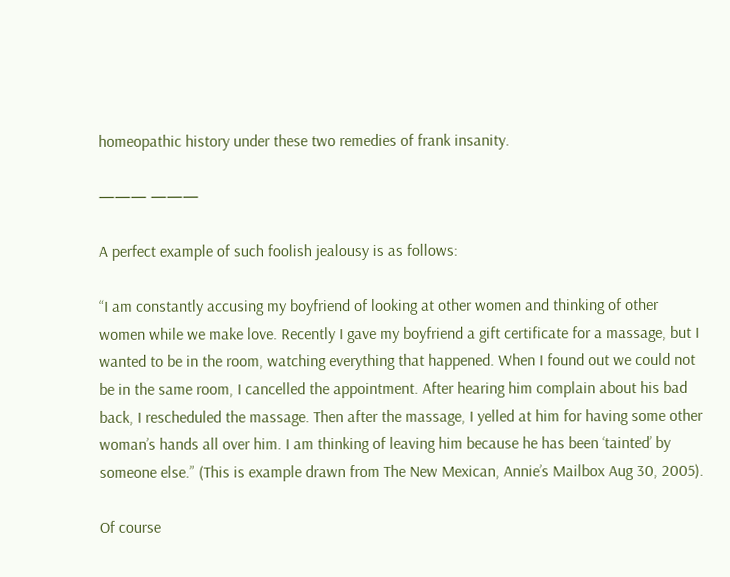homeopathic history under these two remedies of frank insanity.

——— ———

A perfect example of such foolish jealousy is as follows:

“I am constantly accusing my boyfriend of looking at other women and thinking of other women while we make love. Recently I gave my boyfriend a gift certificate for a massage, but I wanted to be in the room, watching everything that happened. When I found out we could not be in the same room, I cancelled the appointment. After hearing him complain about his bad back, I rescheduled the massage. Then after the massage, I yelled at him for having some other woman’s hands all over him. I am thinking of leaving him because he has been ‘tainted’ by someone else.” (This is example drawn from The New Mexican, Annie’s Mailbox Aug 30, 2005).

Of course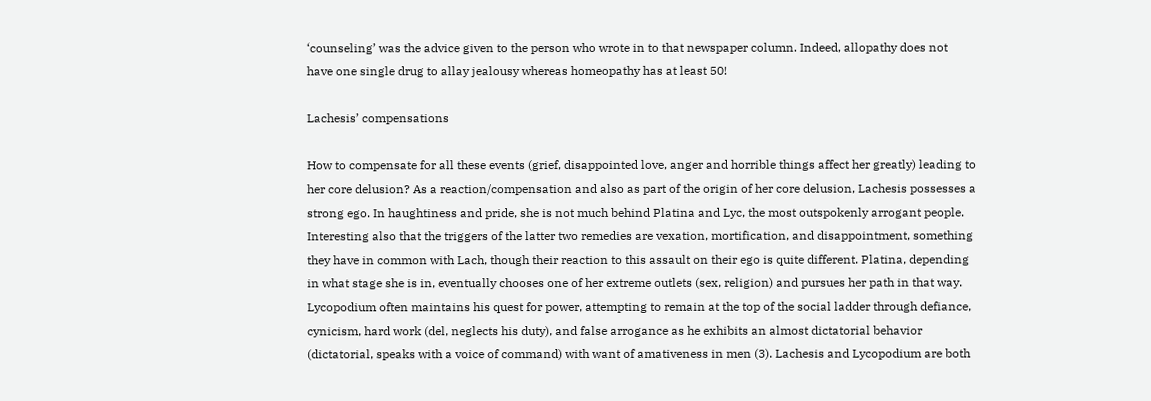‘counseling’ was the advice given to the person who wrote in to that newspaper column. Indeed, allopathy does not have one single drug to allay jealousy whereas homeopathy has at least 50!

Lachesis’ compensations

How to compensate for all these events (grief, disappointed love, anger and horrible things affect her greatly) leading to her core delusion? As a reaction/compensation and also as part of the origin of her core delusion, Lachesis possesses a strong ego. In haughtiness and pride, she is not much behind Platina and Lyc, the most outspokenly arrogant people. Interesting also that the triggers of the latter two remedies are vexation, mortification, and disappointment, something they have in common with Lach, though their reaction to this assault on their ego is quite different. Platina, depending in what stage she is in, eventually chooses one of her extreme outlets (sex, religion) and pursues her path in that way. Lycopodium often maintains his quest for power, attempting to remain at the top of the social ladder through defiance, cynicism, hard work (del, neglects his duty), and false arrogance as he exhibits an almost dictatorial behavior (dictatorial, speaks with a voice of command) with want of amativeness in men (3). Lachesis and Lycopodium are both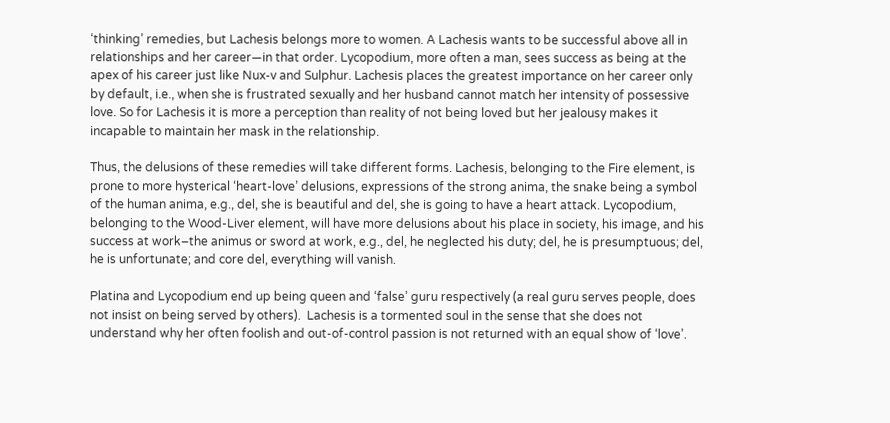‘thinking’ remedies, but Lachesis belongs more to women. A Lachesis wants to be successful above all in relationships and her career—in that order. Lycopodium, more often a man, sees success as being at the apex of his career just like Nux-v and Sulphur. Lachesis places the greatest importance on her career only by default, i.e., when she is frustrated sexually and her husband cannot match her intensity of possessive love. So for Lachesis it is more a perception than reality of not being loved but her jealousy makes it incapable to maintain her mask in the relationship.

Thus, the delusions of these remedies will take different forms. Lachesis, belonging to the Fire element, is prone to more hysterical ‘heart-love’ delusions, expressions of the strong anima, the snake being a symbol of the human anima, e.g., del, she is beautiful and del, she is going to have a heart attack. Lycopodium, belonging to the Wood-Liver element, will have more delusions about his place in society, his image, and his success at work–the animus or sword at work, e.g., del, he neglected his duty; del, he is presumptuous; del, he is unfortunate; and core del, everything will vanish.

Platina and Lycopodium end up being queen and ‘false’ guru respectively (a real guru serves people, does not insist on being served by others).  Lachesis is a tormented soul in the sense that she does not understand why her often foolish and out-of-control passion is not returned with an equal show of ‘love’.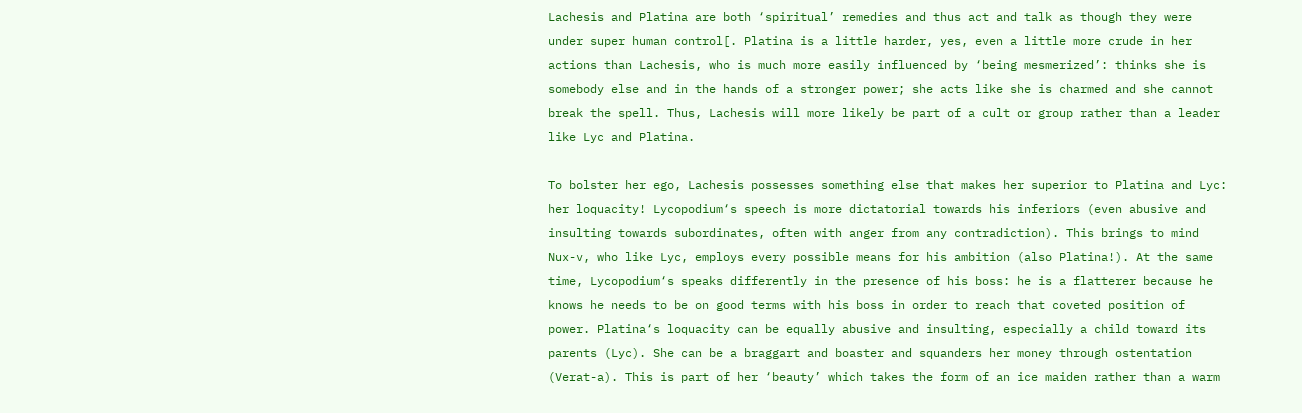Lachesis and Platina are both ‘spiritual’ remedies and thus act and talk as though they were under super human control[. Platina is a little harder, yes, even a little more crude in her actions than Lachesis, who is much more easily influenced by ‘being mesmerized’: thinks she is somebody else and in the hands of a stronger power; she acts like she is charmed and she cannot break the spell. Thus, Lachesis will more likely be part of a cult or group rather than a leader like Lyc and Platina.

To bolster her ego, Lachesis possesses something else that makes her superior to Platina and Lyc: her loquacity! Lycopodium‘s speech is more dictatorial towards his inferiors (even abusive and insulting towards subordinates, often with anger from any contradiction). This brings to mind Nux-v, who like Lyc, employs every possible means for his ambition (also Platina!). At the same time, Lycopodium‘s speaks differently in the presence of his boss: he is a flatterer because he knows he needs to be on good terms with his boss in order to reach that coveted position of power. Platina‘s loquacity can be equally abusive and insulting, especially a child toward its parents (Lyc). She can be a braggart and boaster and squanders her money through ostentation (Verat-a). This is part of her ‘beauty’ which takes the form of an ice maiden rather than a warm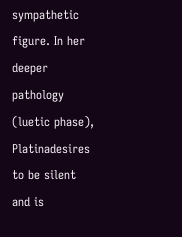sympathetic figure. In her deeper pathology (luetic phase), Platinadesires to be silent and is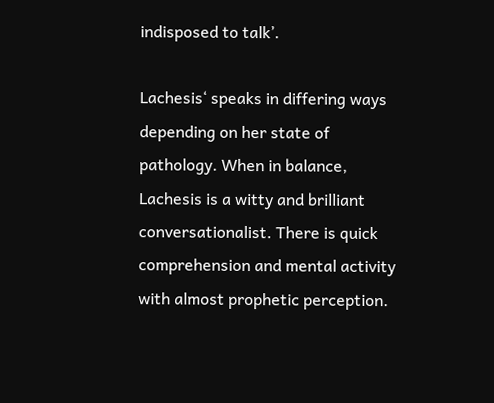indisposed to talk’.

Lachesis‘ speaks in differing ways depending on her state of pathology. When in balance, Lachesis is a witty and brilliant conversationalist. There is quick comprehension and mental activity with almost prophetic perception.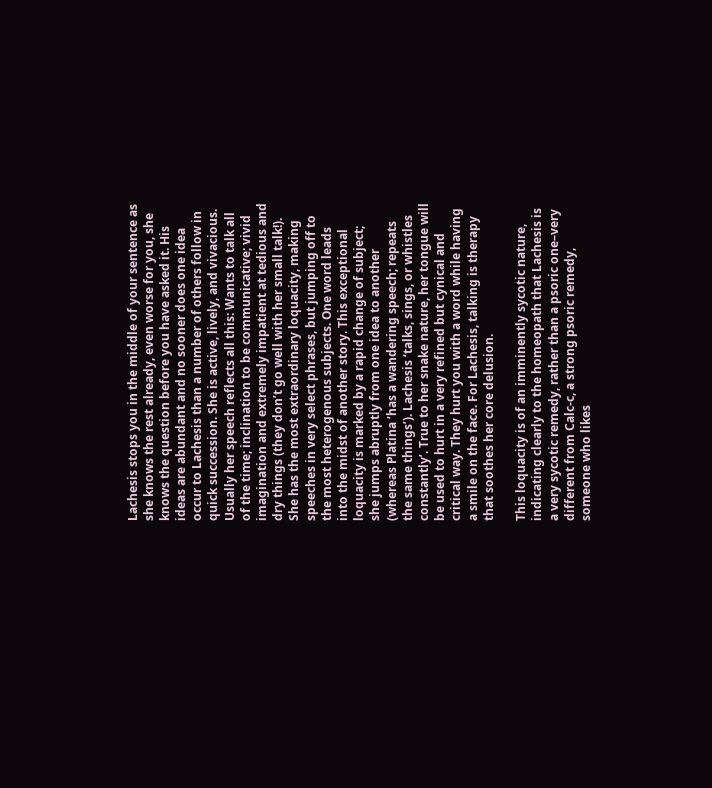Lachesis stops you in the middle of your sentence as she knows the rest already, even worse for you, she knows the question before you have asked it. His ideas are abundant and no sooner does one idea occur to Lachesis than a number of others follow in quick succession. She is active, lively, and vivacious. Usually her speech reflects all this: Wants to talk all of the time; inclination to be communicative; vivid imagination and extremely impatient at tedious and dry things (they don’t go well with her small talk!). She has the most extraordinary loquacity, making speeches in very select phrases, but jumping off to the most heterogenous subjects. One word leads into the midst of another story. This exceptional loquacity is marked by a rapid change of subject; she jumps abruptly from one idea to another (whereas Platina ‘has a wandering speech; repeats the same things’). Lachesis ‘talks, sings, or whistles constantly’. True to her snake nature, her tongue will be used to hurt in a very refined but cynical and critical way. They hurt you with a word while having a smile on the face. For Lachesis, talking is therapy that soothes her core delusion.

This loquacity is of an imminently sycotic nature, indicating clearly to the homeopath that Lachesis is a very sycotic remedy, rather than a psoric one–very different from Calc-c, a strong psoric remedy, someone who likes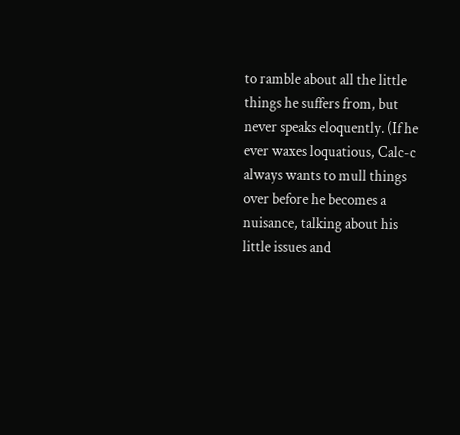to ramble about all the little things he suffers from, but never speaks eloquently. (If he ever waxes loquatious, Calc-c always wants to mull things over before he becomes a nuisance, talking about his little issues and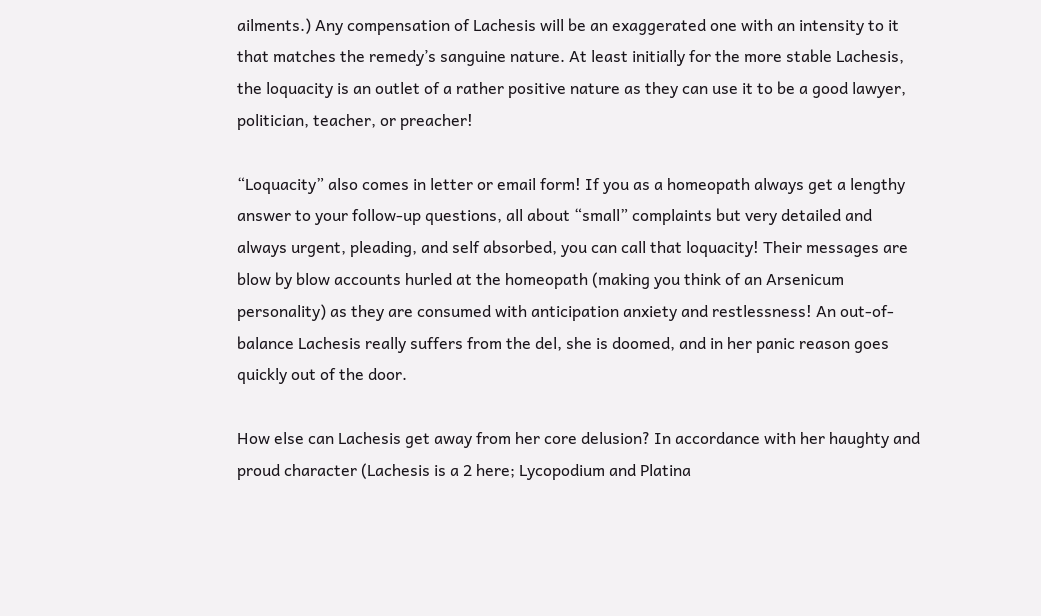ailments.) Any compensation of Lachesis will be an exaggerated one with an intensity to it that matches the remedy’s sanguine nature. At least initially for the more stable Lachesis, the loquacity is an outlet of a rather positive nature as they can use it to be a good lawyer, politician, teacher, or preacher!

“Loquacity” also comes in letter or email form! If you as a homeopath always get a lengthy answer to your follow-up questions, all about “small” complaints but very detailed and always urgent, pleading, and self absorbed, you can call that loquacity! Their messages are blow by blow accounts hurled at the homeopath (making you think of an Arsenicum personality) as they are consumed with anticipation anxiety and restlessness! An out-of-balance Lachesis really suffers from the del, she is doomed, and in her panic reason goes quickly out of the door.

How else can Lachesis get away from her core delusion? In accordance with her haughty and proud character (Lachesis is a 2 here; Lycopodium and Platina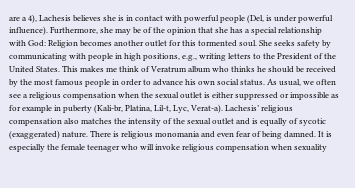are a 4), Lachesis believes she is in contact with powerful people (Del, is under powerful influence). Furthermore, she may be of the opinion that she has a special relationship with God: Religion becomes another outlet for this tormented soul. She seeks safety by communicating with people in high positions, e.g., writing letters to the President of the United States. This makes me think of Veratrum album who thinks he should be received by the most famous people in order to advance his own social status. As usual, we often see a religious compensation when the sexual outlet is either suppressed or impossible as for example in puberty (Kali-br, Platina, Lil-t, Lyc, Verat-a). Lachesis’ religious compensation also matches the intensity of the sexual outlet and is equally of sycotic (exaggerated) nature. There is religious monomania and even fear of being damned. It is especially the female teenager who will invoke religious compensation when sexuality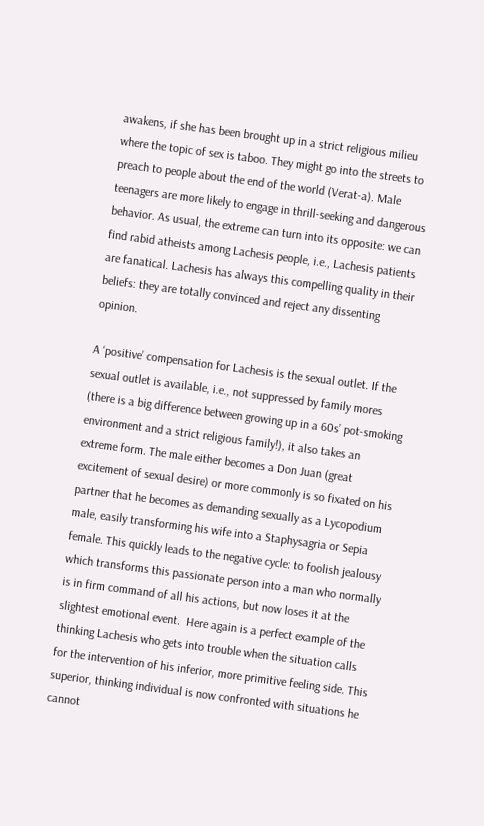awakens, if she has been brought up in a strict religious milieu where the topic of sex is taboo. They might go into the streets to preach to people about the end of the world (Verat-a). Male teenagers are more likely to engage in thrill-seeking and dangerous behavior. As usual, the extreme can turn into its opposite: we can find rabid atheists among Lachesis people, i.e., Lachesis patients are fanatical. Lachesis has always this compelling quality in their beliefs: they are totally convinced and reject any dissenting opinion.

A ‘positive’ compensation for Lachesis is the sexual outlet. If the sexual outlet is available, i.e., not suppressed by family mores (there is a big difference between growing up in a 60s’ pot-smoking environment and a strict religious family!), it also takes an extreme form. The male either becomes a Don Juan (great excitement of sexual desire) or more commonly is so fixated on his partner that he becomes as demanding sexually as a Lycopodium male, easily transforming his wife into a Staphysagria or Sepia female. This quickly leads to the negative cycle: to foolish jealousy which transforms this passionate person into a man who normally is in firm command of all his actions, but now loses it at the slightest emotional event.  Here again is a perfect example of the thinking Lachesis who gets into trouble when the situation calls for the intervention of his inferior, more primitive feeling side. This superior, thinking individual is now confronted with situations he cannot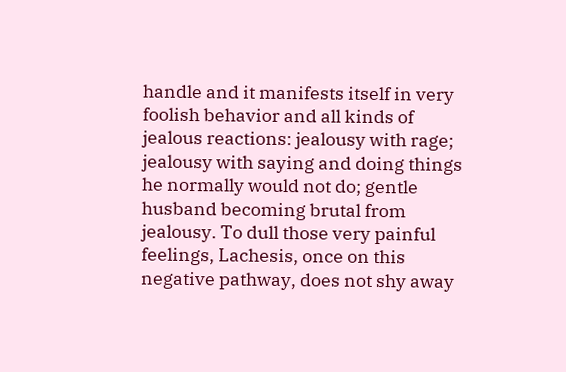handle and it manifests itself in very foolish behavior and all kinds of jealous reactions: jealousy with rage; jealousy with saying and doing things he normally would not do; gentle husband becoming brutal from jealousy. To dull those very painful feelings, Lachesis, once on this negative pathway, does not shy away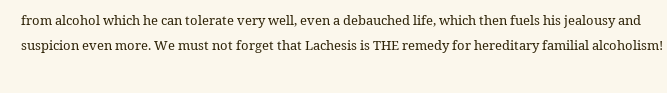from alcohol which he can tolerate very well, even a debauched life, which then fuels his jealousy and suspicion even more. We must not forget that Lachesis is THE remedy for hereditary familial alcoholism!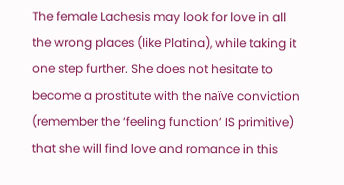The female Lachesis may look for love in all the wrong places (like Platina), while taking it one step further. She does not hesitate to become a prostitute with the naïve conviction (remember the ‘feeling function’ IS primitive) that she will find love and romance in this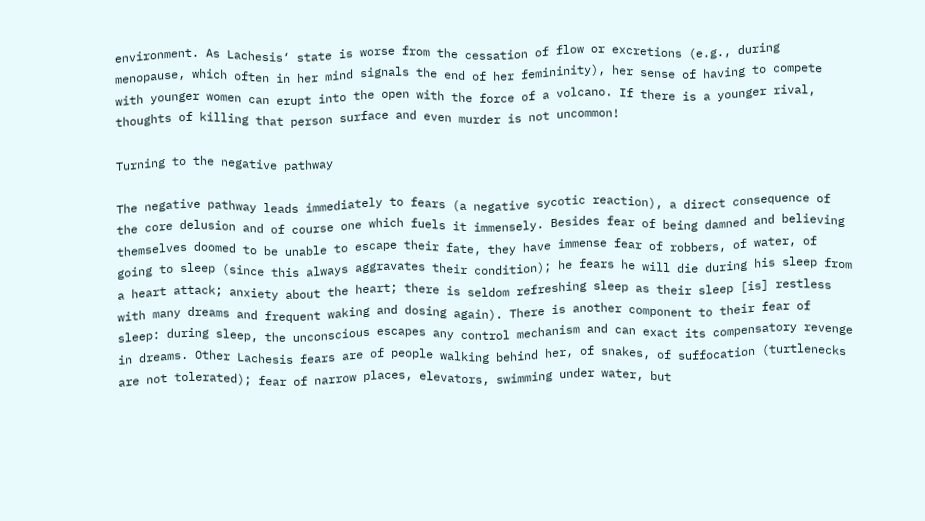environment. As Lachesis‘ state is worse from the cessation of flow or excretions (e.g., during menopause, which often in her mind signals the end of her femininity), her sense of having to compete with younger women can erupt into the open with the force of a volcano. If there is a younger rival, thoughts of killing that person surface and even murder is not uncommon!

Turning to the negative pathway

The negative pathway leads immediately to fears (a negative sycotic reaction), a direct consequence of the core delusion and of course one which fuels it immensely. Besides fear of being damned and believing themselves doomed to be unable to escape their fate, they have immense fear of robbers, of water, of going to sleep (since this always aggravates their condition); he fears he will die during his sleep from a heart attack; anxiety about the heart; there is seldom refreshing sleep as their sleep [is] restless with many dreams and frequent waking and dosing again). There is another component to their fear of sleep: during sleep, the unconscious escapes any control mechanism and can exact its compensatory revenge in dreams. Other Lachesis fears are of people walking behind her, of snakes, of suffocation (turtlenecks are not tolerated); fear of narrow places, elevators, swimming under water, but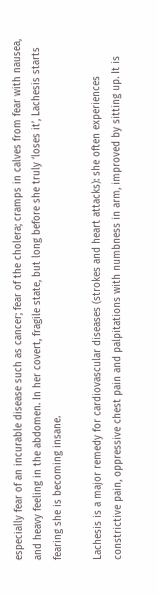especially fear of an incurable disease such as cancer; fear of the cholera; cramps in calves from fear with nausea, and heavy feeling in the abdomen. In her covert, fragile state, but long before she truly ‘loses it’, Lachesis starts fearing she is becoming insane.

Lachesis is a major remedy for cardiovascular diseases (strokes and heart attacks): she often experiences constrictive pain, oppressive chest pain and palpitations with numbness in arm, improved by sitting up. It is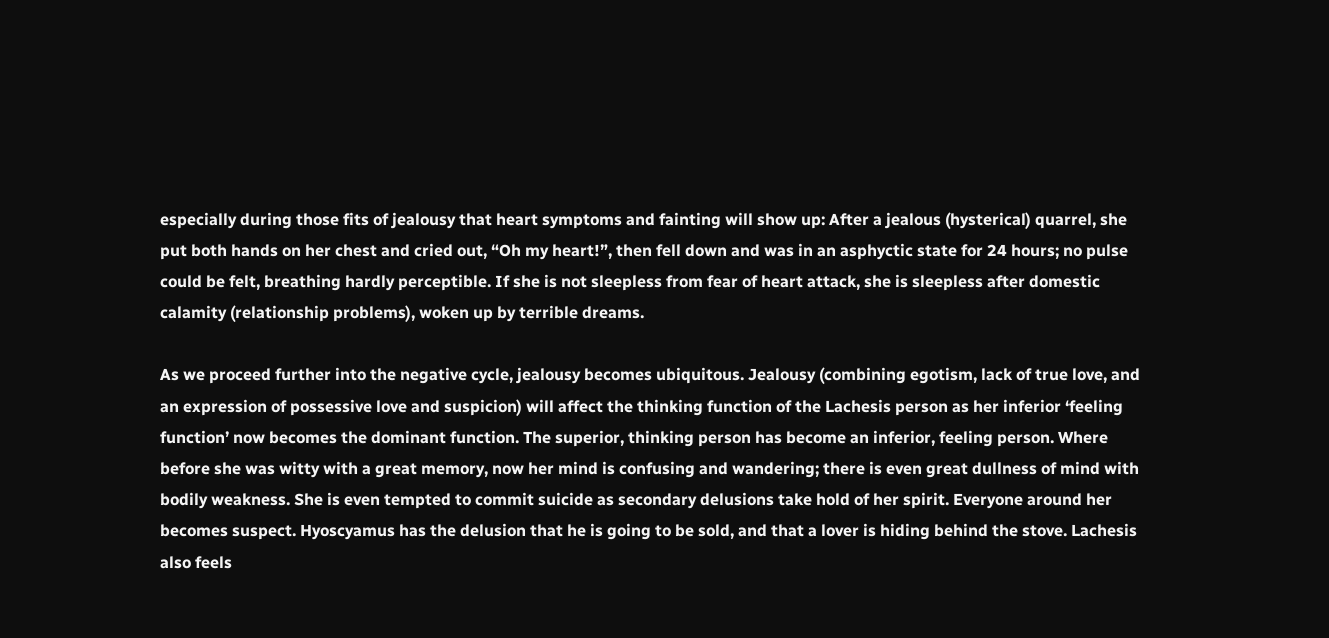especially during those fits of jealousy that heart symptoms and fainting will show up: After a jealous (hysterical) quarrel, she put both hands on her chest and cried out, “Oh my heart!”, then fell down and was in an asphyctic state for 24 hours; no pulse could be felt, breathing hardly perceptible. If she is not sleepless from fear of heart attack, she is sleepless after domestic calamity (relationship problems), woken up by terrible dreams.

As we proceed further into the negative cycle, jealousy becomes ubiquitous. Jealousy (combining egotism, lack of true love, and an expression of possessive love and suspicion) will affect the thinking function of the Lachesis person as her inferior ‘feeling function’ now becomes the dominant function. The superior, thinking person has become an inferior, feeling person. Where before she was witty with a great memory, now her mind is confusing and wandering; there is even great dullness of mind with bodily weakness. She is even tempted to commit suicide as secondary delusions take hold of her spirit. Everyone around her becomes suspect. Hyoscyamus has the delusion that he is going to be sold, and that a lover is hiding behind the stove. Lachesis also feels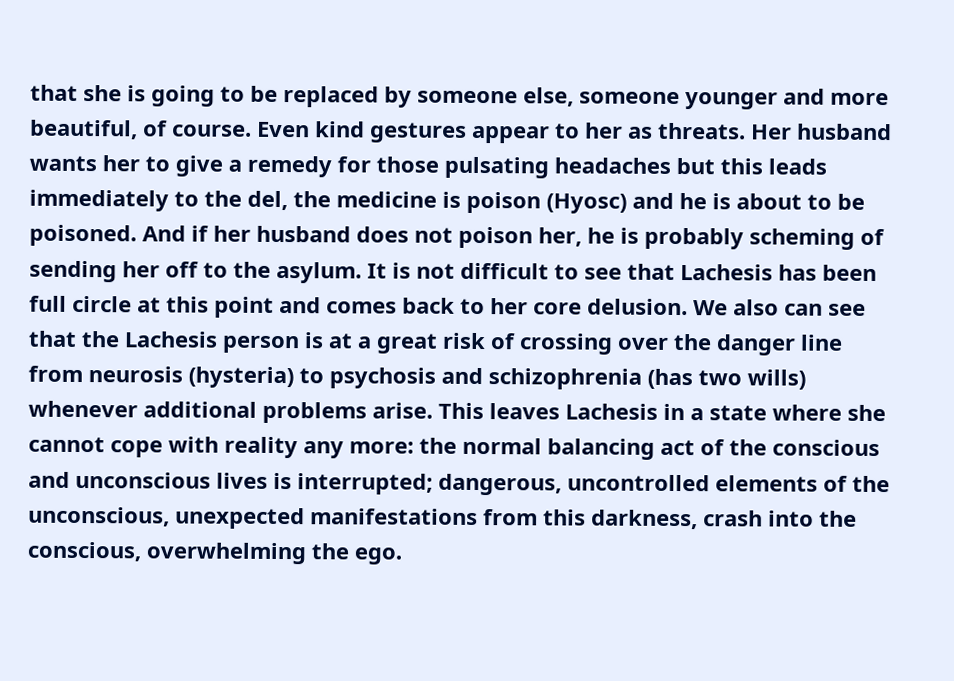that she is going to be replaced by someone else, someone younger and more beautiful, of course. Even kind gestures appear to her as threats. Her husband wants her to give a remedy for those pulsating headaches but this leads immediately to the del, the medicine is poison (Hyosc) and he is about to be poisoned. And if her husband does not poison her, he is probably scheming of sending her off to the asylum. It is not difficult to see that Lachesis has been full circle at this point and comes back to her core delusion. We also can see that the Lachesis person is at a great risk of crossing over the danger line from neurosis (hysteria) to psychosis and schizophrenia (has two wills) whenever additional problems arise. This leaves Lachesis in a state where she cannot cope with reality any more: the normal balancing act of the conscious and unconscious lives is interrupted; dangerous, uncontrolled elements of the unconscious, unexpected manifestations from this darkness, crash into the conscious, overwhelming the ego.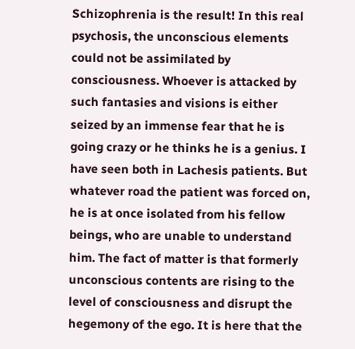Schizophrenia is the result! In this real psychosis, the unconscious elements could not be assimilated by consciousness. Whoever is attacked by such fantasies and visions is either seized by an immense fear that he is going crazy or he thinks he is a genius. I have seen both in Lachesis patients. But whatever road the patient was forced on, he is at once isolated from his fellow beings, who are unable to understand him. The fact of matter is that formerly unconscious contents are rising to the level of consciousness and disrupt the hegemony of the ego. It is here that the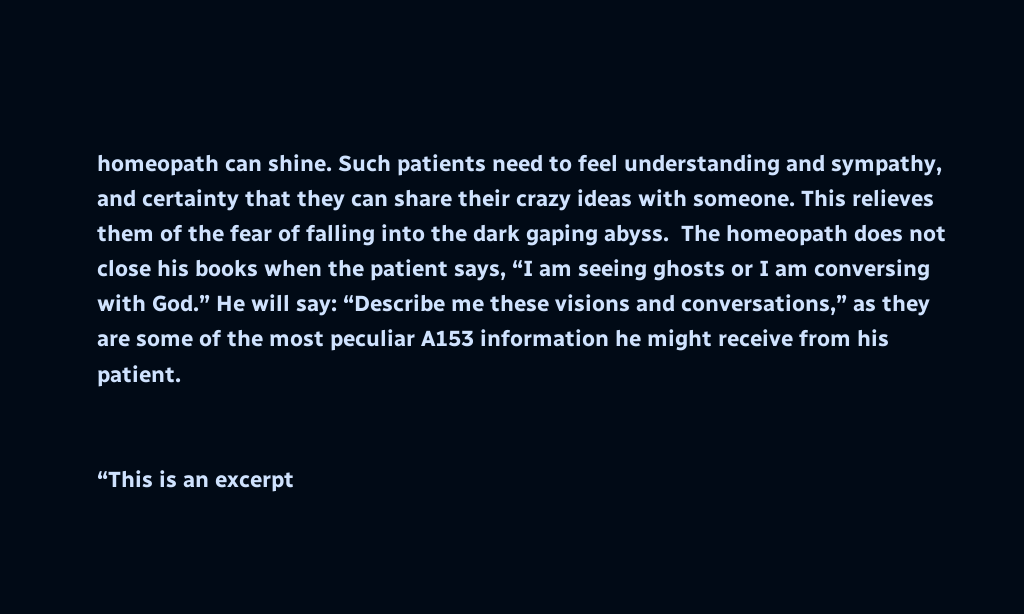homeopath can shine. Such patients need to feel understanding and sympathy, and certainty that they can share their crazy ideas with someone. This relieves them of the fear of falling into the dark gaping abyss.  The homeopath does not close his books when the patient says, “I am seeing ghosts or I am conversing with God.” He will say: “Describe me these visions and conversations,” as they are some of the most peculiar A153 information he might receive from his patient.


“This is an excerpt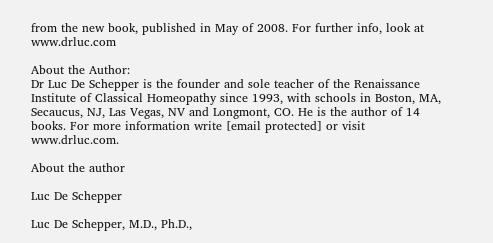from the new book, published in May of 2008. For further info, look at www.drluc.com

About the Author:
Dr Luc De Schepper is the founder and sole teacher of the Renaissance Institute of Classical Homeopathy since 1993, with schools in Boston, MA, Secaucus, NJ, Las Vegas, NV and Longmont, CO. He is the author of 14 books. For more information write [email protected] or visit www.drluc.com.

About the author

Luc De Schepper

Luc De Schepper, M.D., Ph.D.,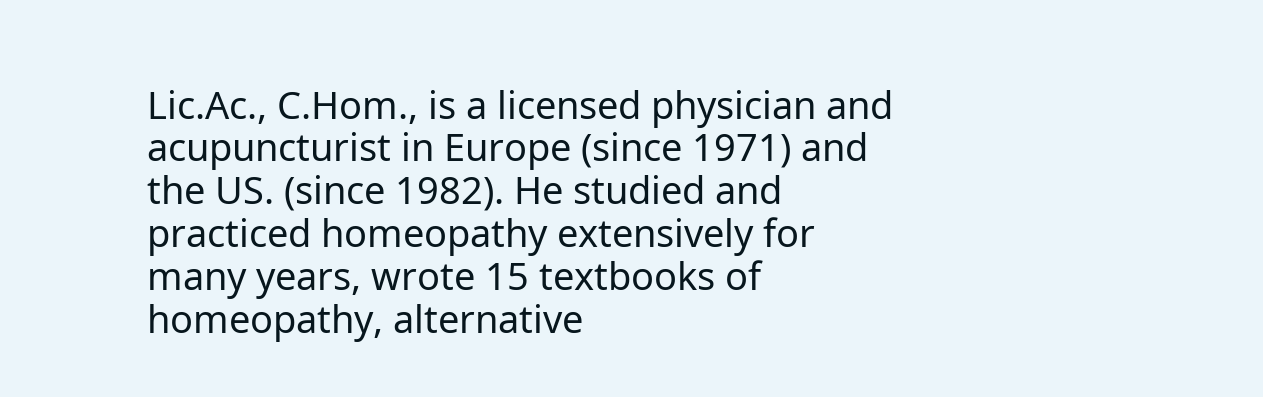Lic.Ac., C.Hom., is a licensed physician and acupuncturist in Europe (since 1971) and the US. (since 1982). He studied and practiced homeopathy extensively for many years, wrote 15 textbooks of homeopathy, alternative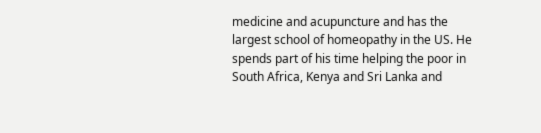medicine and acupuncture and has the largest school of homeopathy in the US. He spends part of his time helping the poor in South Africa, Kenya and Sri Lanka and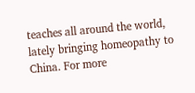teaches all around the world, lately bringing homeopathy to China. For more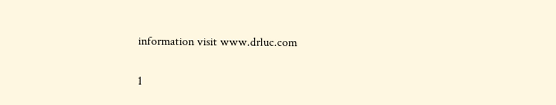information visit www.drluc.com

1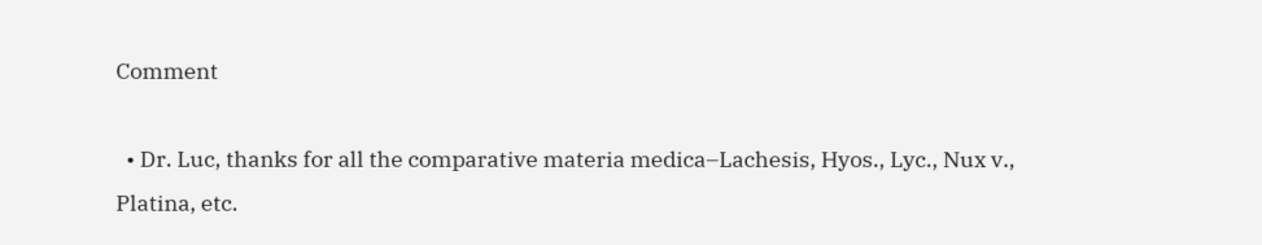Comment

  • Dr. Luc, thanks for all the comparative materia medica–Lachesis, Hyos., Lyc., Nux v., Platina, etc.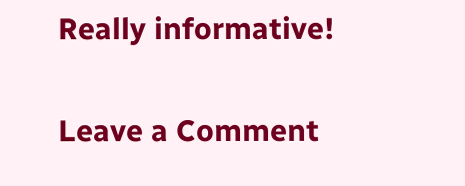Really informative!

Leave a Comment